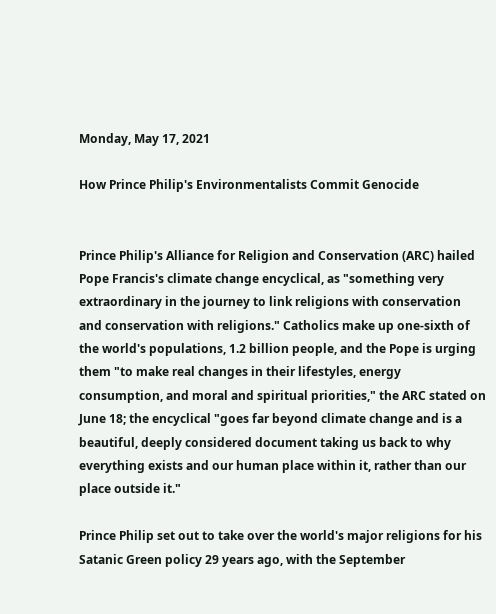Monday, May 17, 2021

How Prince Philip's Environmentalists Commit Genocide


Prince Philip's Alliance for Religion and Conservation (ARC) hailed Pope Francis's climate change encyclical, as "something very extraordinary in the journey to link religions with conservation and conservation with religions." Catholics make up one-sixth of the world's populations, 1.2 billion people, and the Pope is urging them "to make real changes in their lifestyles, energy consumption, and moral and spiritual priorities," the ARC stated on June 18; the encyclical "goes far beyond climate change and is a beautiful, deeply considered document taking us back to why everything exists and our human place within it, rather than our place outside it."

Prince Philip set out to take over the world's major religions for his Satanic Green policy 29 years ago, with the September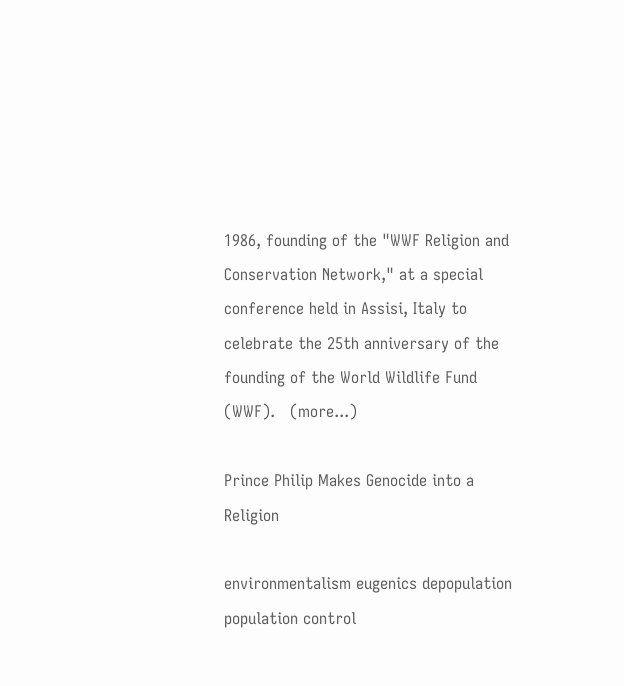1986, founding of the "WWF Religion and Conservation Network," at a special conference held in Assisi, Italy to celebrate the 25th anniversary of the founding of the World Wildlife Fund (WWF).   (more...)

Prince Philip Makes Genocide into a Religion

environmentalism eugenics depopulation population control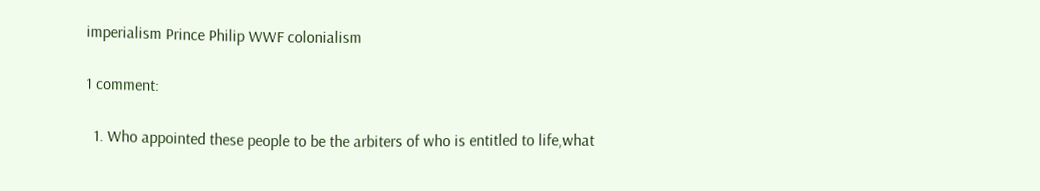imperialism Prince Philip WWF colonialism

1 comment:

  1. Who appointed these people to be the arbiters of who is entitled to life,what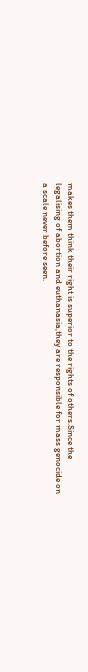makes them think their right is superior to the rights of others.Since the legalising of abortion and euthanasia,they are responsible for mass genocide on a scale never before seen.